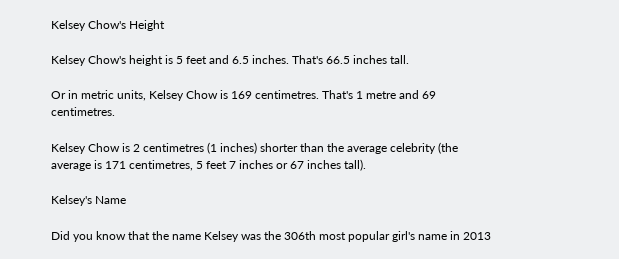Kelsey Chow's Height

Kelsey Chow's height is 5 feet and 6.5 inches. That's 66.5 inches tall.

Or in metric units, Kelsey Chow is 169 centimetres. That's 1 metre and 69 centimetres.

Kelsey Chow is 2 centimetres (1 inches) shorter than the average celebrity (the average is 171 centimetres, 5 feet 7 inches or 67 inches tall).

Kelsey's Name

Did you know that the name Kelsey was the 306th most popular girl's name in 2013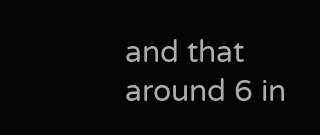and that around 6 in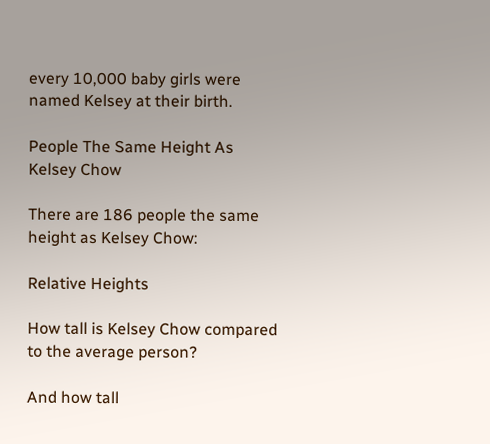every 10,000 baby girls were named Kelsey at their birth.

People The Same Height As Kelsey Chow

There are 186 people the same height as Kelsey Chow:

Relative Heights

How tall is Kelsey Chow compared to the average person?

And how tall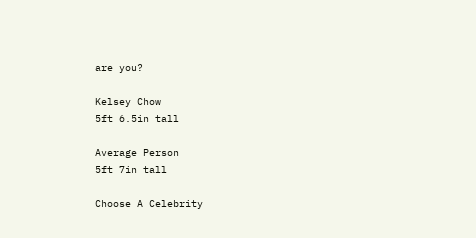are you?

Kelsey Chow
5ft 6.5in tall

Average Person
5ft 7in tall

Choose A Celebrity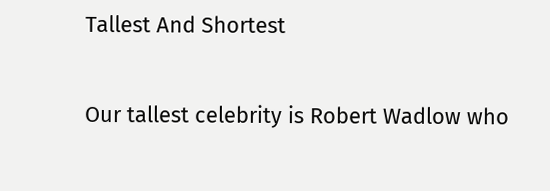Tallest And Shortest

Our tallest celebrity is Robert Wadlow who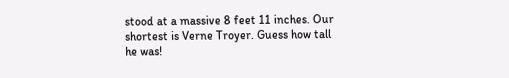stood at a massive 8 feet 11 inches. Our shortest is Verne Troyer. Guess how tall he was!